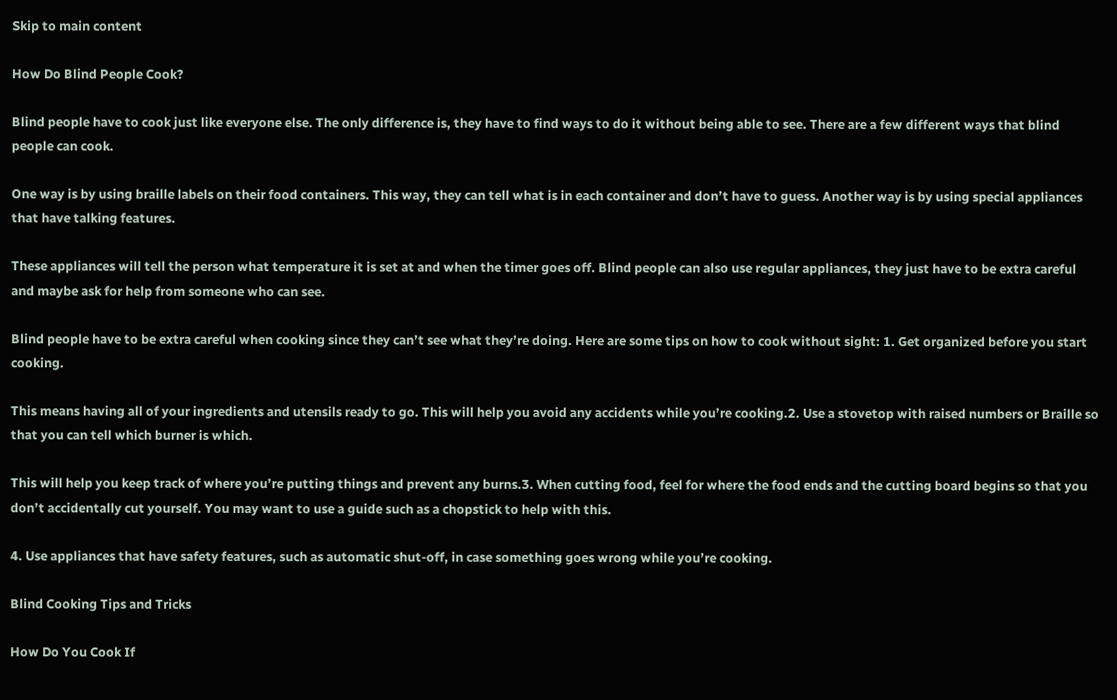Skip to main content

How Do Blind People Cook?

Blind people have to cook just like everyone else. The only difference is, they have to find ways to do it without being able to see. There are a few different ways that blind people can cook.

One way is by using braille labels on their food containers. This way, they can tell what is in each container and don’t have to guess. Another way is by using special appliances that have talking features.

These appliances will tell the person what temperature it is set at and when the timer goes off. Blind people can also use regular appliances, they just have to be extra careful and maybe ask for help from someone who can see.

Blind people have to be extra careful when cooking since they can’t see what they’re doing. Here are some tips on how to cook without sight: 1. Get organized before you start cooking.

This means having all of your ingredients and utensils ready to go. This will help you avoid any accidents while you’re cooking.2. Use a stovetop with raised numbers or Braille so that you can tell which burner is which.

This will help you keep track of where you’re putting things and prevent any burns.3. When cutting food, feel for where the food ends and the cutting board begins so that you don’t accidentally cut yourself. You may want to use a guide such as a chopstick to help with this.

4. Use appliances that have safety features, such as automatic shut-off, in case something goes wrong while you’re cooking.

Blind Cooking Tips and Tricks

How Do You Cook If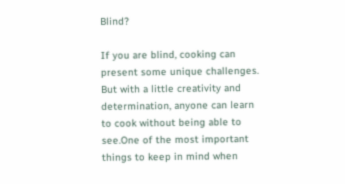Blind?

If you are blind, cooking can present some unique challenges. But with a little creativity and determination, anyone can learn to cook without being able to see.One of the most important things to keep in mind when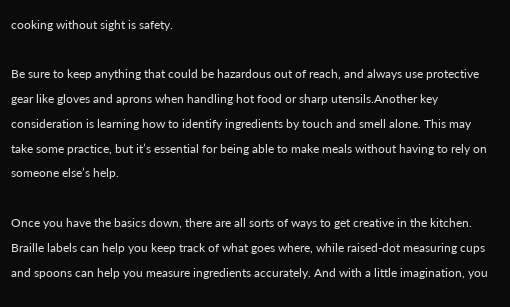cooking without sight is safety.

Be sure to keep anything that could be hazardous out of reach, and always use protective gear like gloves and aprons when handling hot food or sharp utensils.Another key consideration is learning how to identify ingredients by touch and smell alone. This may take some practice, but it’s essential for being able to make meals without having to rely on someone else’s help.

Once you have the basics down, there are all sorts of ways to get creative in the kitchen. Braille labels can help you keep track of what goes where, while raised-dot measuring cups and spoons can help you measure ingredients accurately. And with a little imagination, you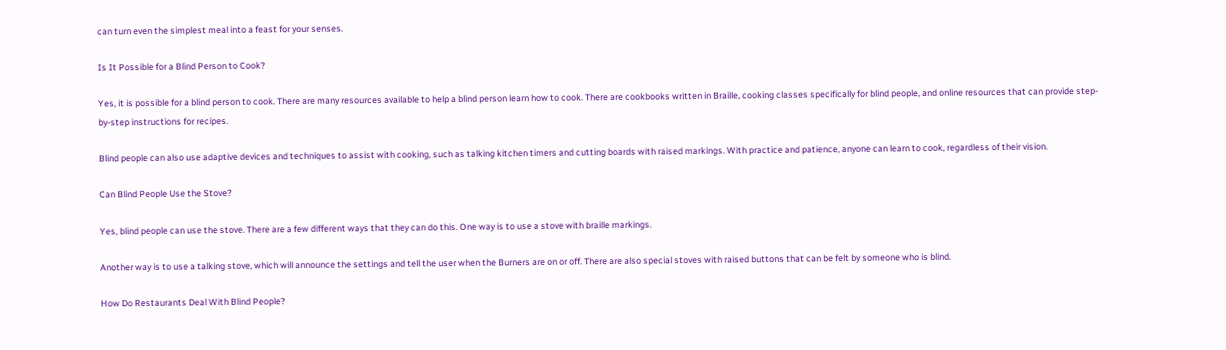can turn even the simplest meal into a feast for your senses.

Is It Possible for a Blind Person to Cook?

Yes, it is possible for a blind person to cook. There are many resources available to help a blind person learn how to cook. There are cookbooks written in Braille, cooking classes specifically for blind people, and online resources that can provide step-by-step instructions for recipes.

Blind people can also use adaptive devices and techniques to assist with cooking, such as talking kitchen timers and cutting boards with raised markings. With practice and patience, anyone can learn to cook, regardless of their vision.

Can Blind People Use the Stove?

Yes, blind people can use the stove. There are a few different ways that they can do this. One way is to use a stove with braille markings.

Another way is to use a talking stove, which will announce the settings and tell the user when the Burners are on or off. There are also special stoves with raised buttons that can be felt by someone who is blind.

How Do Restaurants Deal With Blind People?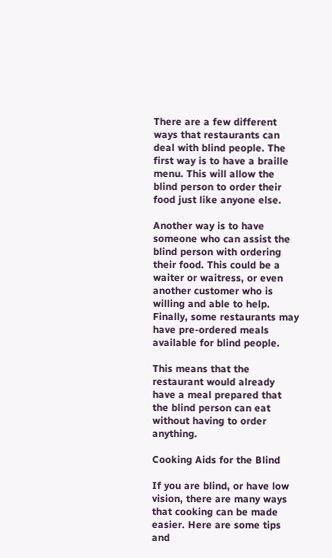There are a few different ways that restaurants can deal with blind people. The first way is to have a braille menu. This will allow the blind person to order their food just like anyone else.

Another way is to have someone who can assist the blind person with ordering their food. This could be a waiter or waitress, or even another customer who is willing and able to help. Finally, some restaurants may have pre-ordered meals available for blind people.

This means that the restaurant would already have a meal prepared that the blind person can eat without having to order anything.

Cooking Aids for the Blind

If you are blind, or have low vision, there are many ways that cooking can be made easier. Here are some tips and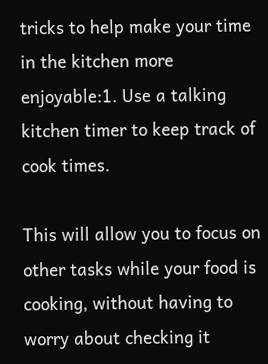tricks to help make your time in the kitchen more enjoyable:1. Use a talking kitchen timer to keep track of cook times.

This will allow you to focus on other tasks while your food is cooking, without having to worry about checking it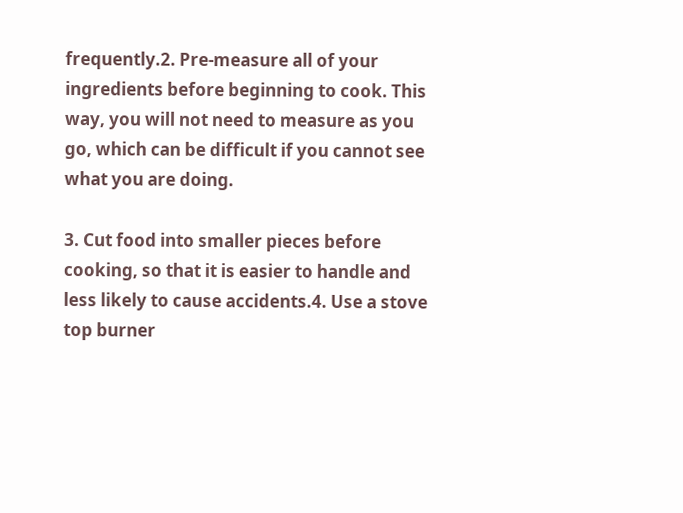frequently.2. Pre-measure all of your ingredients before beginning to cook. This way, you will not need to measure as you go, which can be difficult if you cannot see what you are doing.

3. Cut food into smaller pieces before cooking, so that it is easier to handle and less likely to cause accidents.4. Use a stove top burner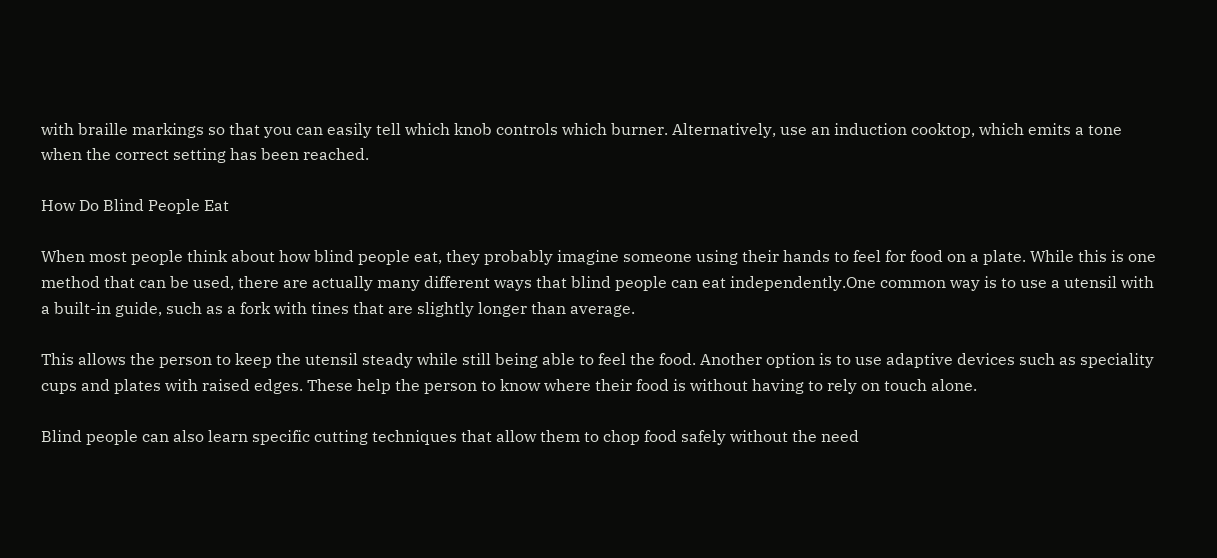with braille markings so that you can easily tell which knob controls which burner. Alternatively, use an induction cooktop, which emits a tone when the correct setting has been reached.

How Do Blind People Eat

When most people think about how blind people eat, they probably imagine someone using their hands to feel for food on a plate. While this is one method that can be used, there are actually many different ways that blind people can eat independently.One common way is to use a utensil with a built-in guide, such as a fork with tines that are slightly longer than average.

This allows the person to keep the utensil steady while still being able to feel the food. Another option is to use adaptive devices such as speciality cups and plates with raised edges. These help the person to know where their food is without having to rely on touch alone.

Blind people can also learn specific cutting techniques that allow them to chop food safely without the need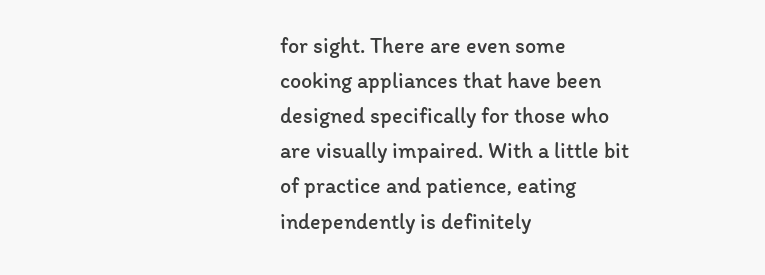for sight. There are even some cooking appliances that have been designed specifically for those who are visually impaired. With a little bit of practice and patience, eating independently is definitely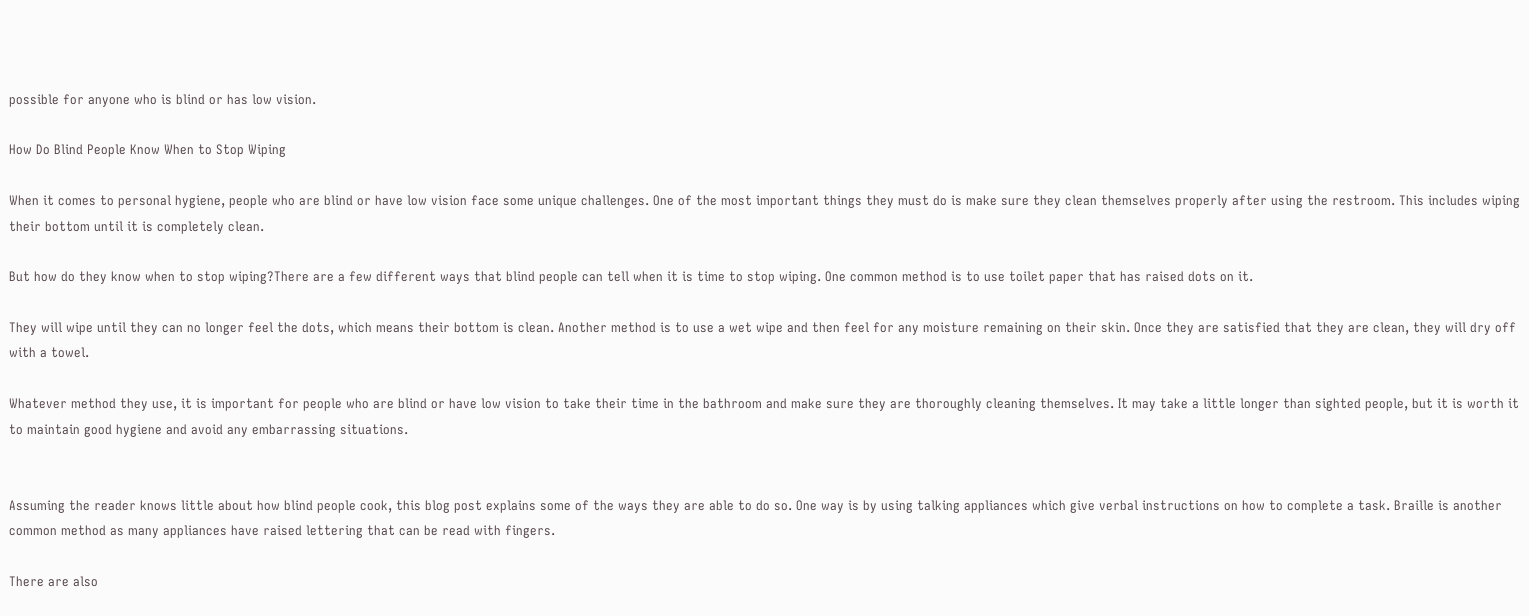possible for anyone who is blind or has low vision.

How Do Blind People Know When to Stop Wiping

When it comes to personal hygiene, people who are blind or have low vision face some unique challenges. One of the most important things they must do is make sure they clean themselves properly after using the restroom. This includes wiping their bottom until it is completely clean.

But how do they know when to stop wiping?There are a few different ways that blind people can tell when it is time to stop wiping. One common method is to use toilet paper that has raised dots on it.

They will wipe until they can no longer feel the dots, which means their bottom is clean. Another method is to use a wet wipe and then feel for any moisture remaining on their skin. Once they are satisfied that they are clean, they will dry off with a towel.

Whatever method they use, it is important for people who are blind or have low vision to take their time in the bathroom and make sure they are thoroughly cleaning themselves. It may take a little longer than sighted people, but it is worth it to maintain good hygiene and avoid any embarrassing situations.


Assuming the reader knows little about how blind people cook, this blog post explains some of the ways they are able to do so. One way is by using talking appliances which give verbal instructions on how to complete a task. Braille is another common method as many appliances have raised lettering that can be read with fingers.

There are also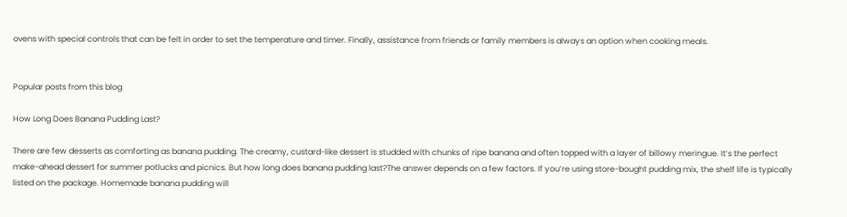ovens with special controls that can be felt in order to set the temperature and timer. Finally, assistance from friends or family members is always an option when cooking meals.


Popular posts from this blog

How Long Does Banana Pudding Last?

There are few desserts as comforting as banana pudding. The creamy, custard-like dessert is studded with chunks of ripe banana and often topped with a layer of billowy meringue. It’s the perfect make-ahead dessert for summer potlucks and picnics. But how long does banana pudding last?The answer depends on a few factors. If you’re using store-bought pudding mix, the shelf life is typically listed on the package. Homemade banana pudding will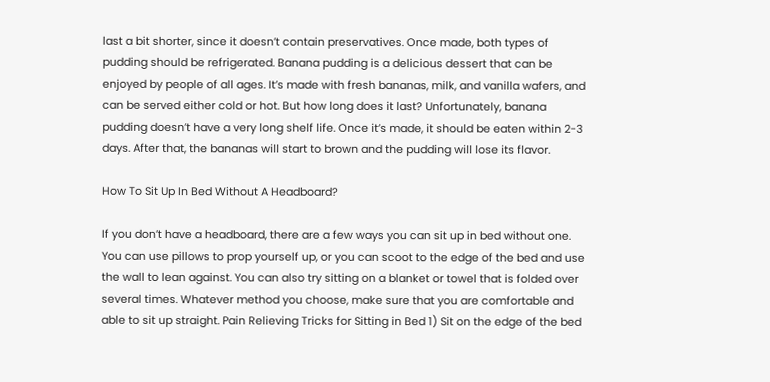last a bit shorter, since it doesn’t contain preservatives. Once made, both types of pudding should be refrigerated. Banana pudding is a delicious dessert that can be enjoyed by people of all ages. It’s made with fresh bananas, milk, and vanilla wafers, and can be served either cold or hot. But how long does it last? Unfortunately, banana pudding doesn’t have a very long shelf life. Once it’s made, it should be eaten within 2-3 days. After that, the bananas will start to brown and the pudding will lose its flavor.

How To Sit Up In Bed Without A Headboard?

If you don’t have a headboard, there are a few ways you can sit up in bed without one. You can use pillows to prop yourself up, or you can scoot to the edge of the bed and use the wall to lean against. You can also try sitting on a blanket or towel that is folded over several times. Whatever method you choose, make sure that you are comfortable and able to sit up straight. Pain Relieving Tricks for Sitting in Bed 1) Sit on the edge of the bed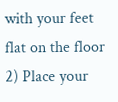with your feet flat on the floor 2) Place your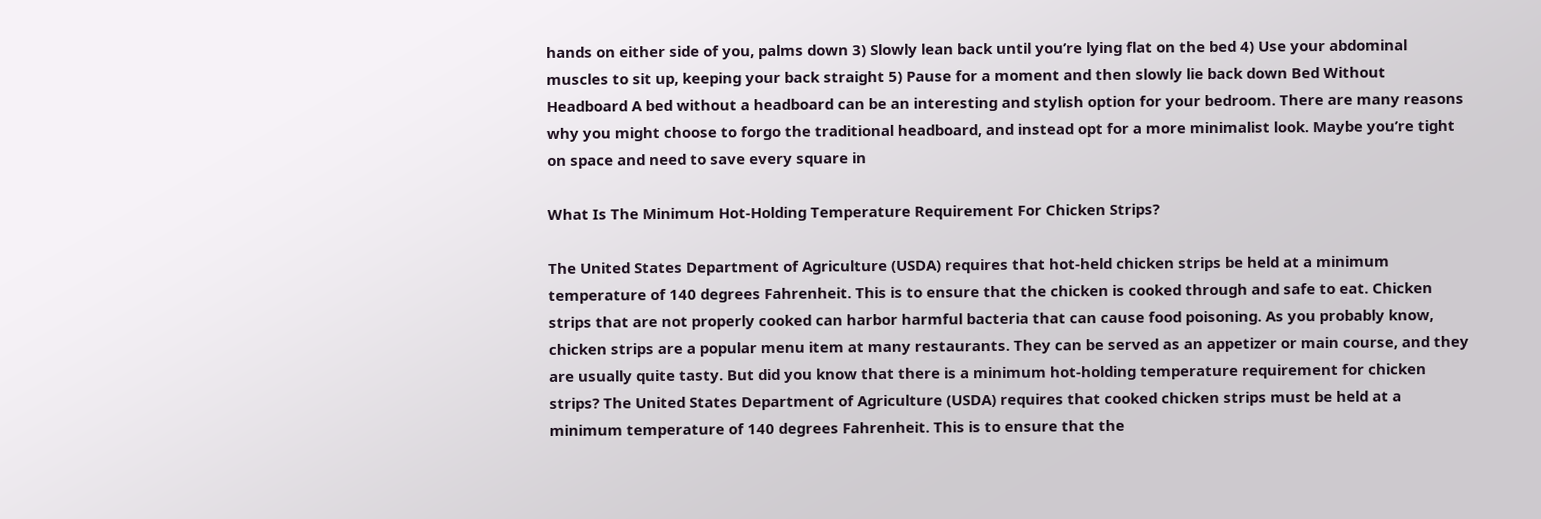hands on either side of you, palms down 3) Slowly lean back until you’re lying flat on the bed 4) Use your abdominal muscles to sit up, keeping your back straight 5) Pause for a moment and then slowly lie back down Bed Without Headboard A bed without a headboard can be an interesting and stylish option for your bedroom. There are many reasons why you might choose to forgo the traditional headboard, and instead opt for a more minimalist look. Maybe you’re tight on space and need to save every square in

What Is The Minimum Hot-Holding Temperature Requirement For Chicken Strips?

The United States Department of Agriculture (USDA) requires that hot-held chicken strips be held at a minimum temperature of 140 degrees Fahrenheit. This is to ensure that the chicken is cooked through and safe to eat. Chicken strips that are not properly cooked can harbor harmful bacteria that can cause food poisoning. As you probably know, chicken strips are a popular menu item at many restaurants. They can be served as an appetizer or main course, and they are usually quite tasty. But did you know that there is a minimum hot-holding temperature requirement for chicken strips? The United States Department of Agriculture (USDA) requires that cooked chicken strips must be held at a minimum temperature of 140 degrees Fahrenheit. This is to ensure that the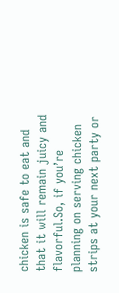chicken is safe to eat and that it will remain juicy and flavorful.So, if you’re planning on serving chicken strips at your next party or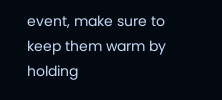event, make sure to keep them warm by holding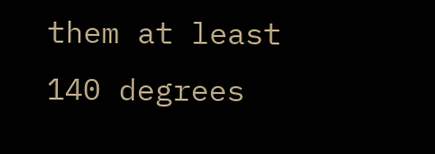them at least 140 degrees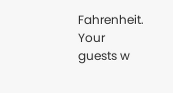Fahrenheit. Your guests w